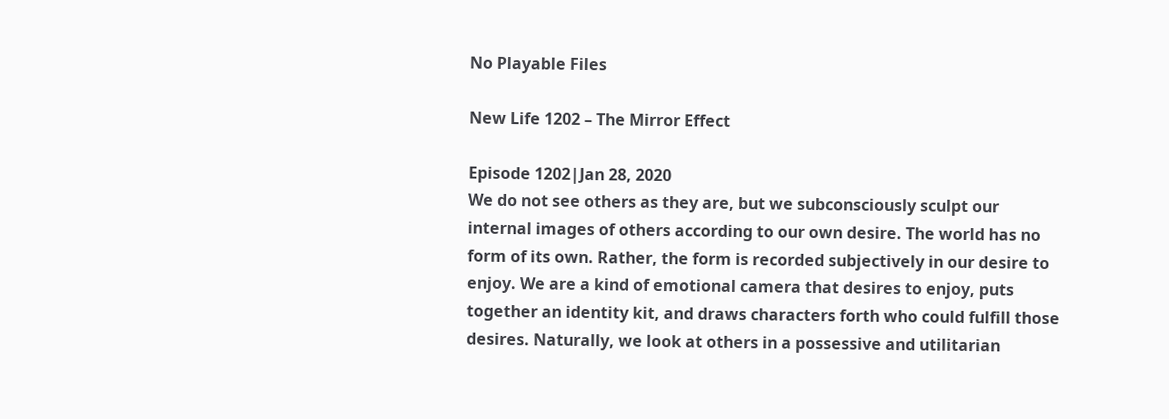No Playable Files

New Life 1202 – The Mirror Effect

Episode 1202|Jan 28, 2020
We do not see others as they are, but we subconsciously sculpt our internal images of others according to our own desire. The world has no form of its own. Rather, the form is recorded subjectively in our desire to enjoy. We are a kind of emotional camera that desires to enjoy, puts together an identity kit, and draws characters forth who could fulfill those desires. Naturally, we look at others in a possessive and utilitarian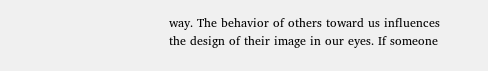way. The behavior of others toward us influences the design of their image in our eyes. If someone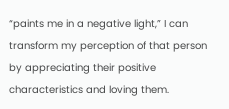“paints me in a negative light,” I can transform my perception of that person by appreciating their positive characteristics and loving them.